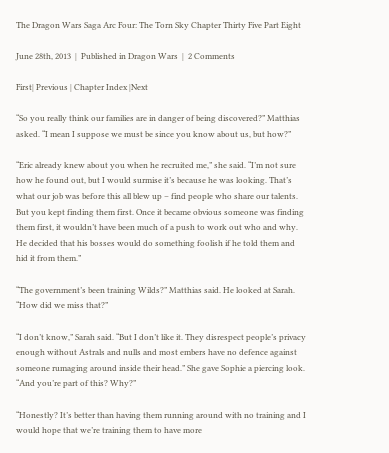The Dragon Wars Saga Arc Four: The Torn Sky Chapter Thirty Five Part Eight

June 28th, 2013  |  Published in Dragon Wars  |  2 Comments

First| Previous | Chapter Index |Next

“So you really think our families are in danger of being discovered?” Matthias asked. “I mean I suppose we must be since you know about us, but how?”

“Eric already knew about you when he recruited me,” she said. “I’m not sure how he found out, but I would surmise it’s because he was looking. That’s what our job was before this all blew up – find people who share our talents. But you kept finding them first. Once it became obvious someone was finding them first, it wouldn’t have been much of a push to work out who and why. He decided that his bosses would do something foolish if he told them and hid it from them.”

“The government’s been training Wilds?” Matthias said. He looked at Sarah. “How did we miss that?”

“I don’t know,” Sarah said. “But I don’t like it. They disrespect people’s privacy enough without Astrals and nulls and most embers have no defence against someone rumaging around inside their head.” She gave Sophie a piercing look. “And you’re part of this? Why?”

“Honestly? It’s better than having them running around with no training and I would hope that we’re training them to have more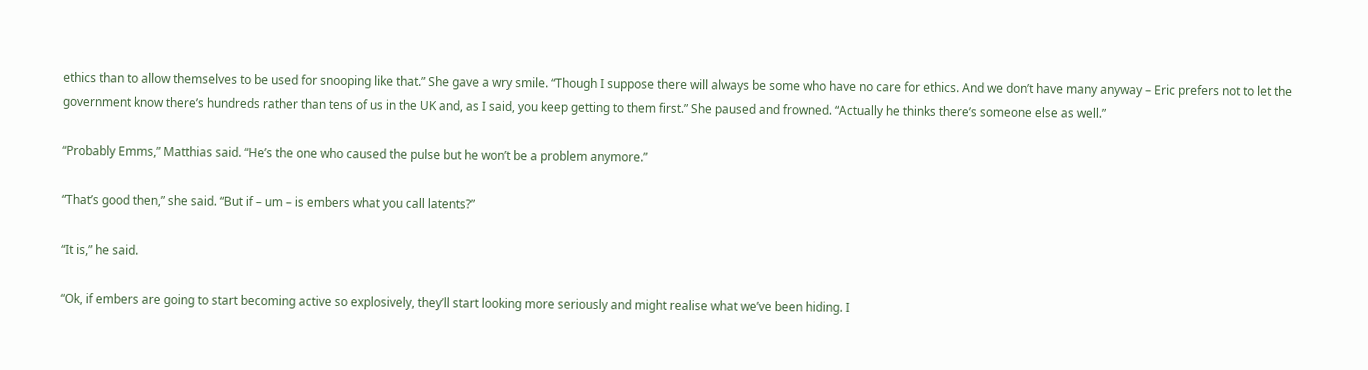ethics than to allow themselves to be used for snooping like that.” She gave a wry smile. “Though I suppose there will always be some who have no care for ethics. And we don’t have many anyway – Eric prefers not to let the government know there’s hundreds rather than tens of us in the UK and, as I said, you keep getting to them first.” She paused and frowned. “Actually he thinks there’s someone else as well.”

“Probably Emms,” Matthias said. “He’s the one who caused the pulse but he won’t be a problem anymore.”

“That’s good then,” she said. “But if – um – is embers what you call latents?”

“It is,” he said.

“Ok, if embers are going to start becoming active so explosively, they’ll start looking more seriously and might realise what we’ve been hiding. I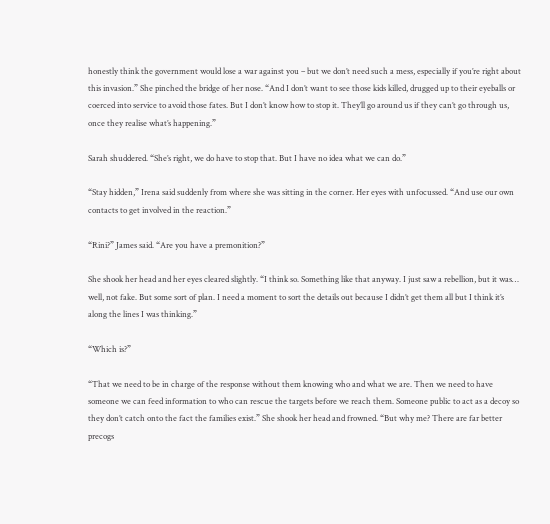honestly think the government would lose a war against you – but we don’t need such a mess, especially if you’re right about this invasion.” She pinched the bridge of her nose. “And I don’t want to see those kids killed, drugged up to their eyeballs or coerced into service to avoid those fates. But I don’t know how to stop it. They’ll go around us if they can’t go through us, once they realise what’s happening.”

Sarah shuddered. “She’s right, we do have to stop that. But I have no idea what we can do.”

“Stay hidden,” Irena said suddenly from where she was sitting in the corner. Her eyes with unfocussed. “And use our own contacts to get involved in the reaction.”

“Rini?” James said. “Are you have a premonition?”

She shook her head and her eyes cleared slightly. “I think so. Something like that anyway. I just saw a rebellion, but it was… well, not fake. But some sort of plan. I need a moment to sort the details out because I didn’t get them all but I think it’s along the lines I was thinking.”

“Which is?”

“That we need to be in charge of the response without them knowing who and what we are. Then we need to have someone we can feed information to who can rescue the targets before we reach them. Someone public to act as a decoy so they don’t catch onto the fact the families exist.” She shook her head and frowned. “But why me? There are far better precogs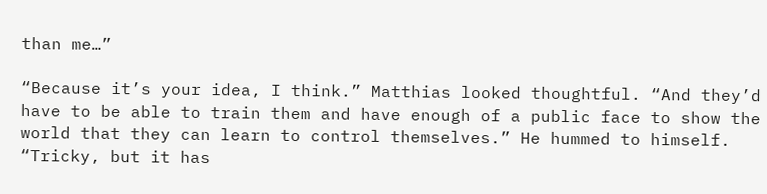than me…”

“Because it’s your idea, I think.” Matthias looked thoughtful. “And they’d have to be able to train them and have enough of a public face to show the world that they can learn to control themselves.” He hummed to himself. “Tricky, but it has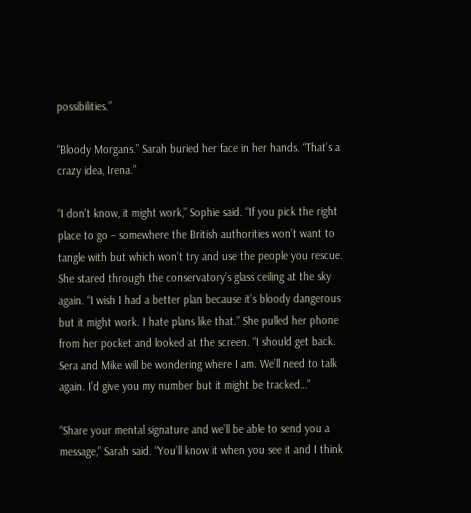possibilities.”

“Bloody Morgans.” Sarah buried her face in her hands. “That’s a crazy idea, Irena.”

“I don’t know, it might work,” Sophie said. “If you pick the right place to go – somewhere the British authorities won’t want to tangle with but which won’t try and use the people you rescue. She stared through the conservatory’s glass ceiling at the sky again. “I wish I had a better plan because it’s bloody dangerous but it might work. I hate plans like that.” She pulled her phone from her pocket and looked at the screen. “I should get back. Sera and Mike will be wondering where I am. We’ll need to talk again. I’d give you my number but it might be tracked…”

“Share your mental signature and we’ll be able to send you a message,” Sarah said. “You’ll know it when you see it and I think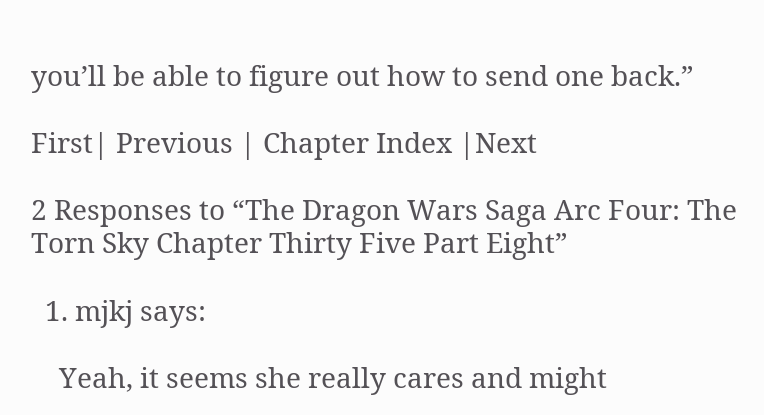you’ll be able to figure out how to send one back.”

First| Previous | Chapter Index |Next

2 Responses to “The Dragon Wars Saga Arc Four: The Torn Sky Chapter Thirty Five Part Eight”

  1. mjkj says:

    Yeah, it seems she really cares and might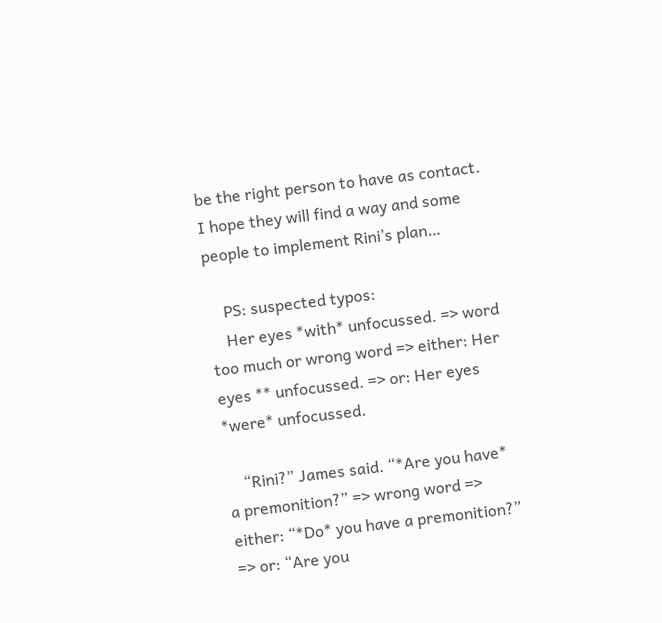be the right person to have as contact. I hope they will find a way and some people to implement Rini’s plan…

    PS: suspected typos:
    Her eyes *with* unfocussed. => word too much or wrong word => either: Her eyes ** unfocussed. => or: Her eyes *were* unfocussed.

    “Rini?” James said. “*Are you have* a premonition?” => wrong word => either: “*Do* you have a premonition?” => or: “Are you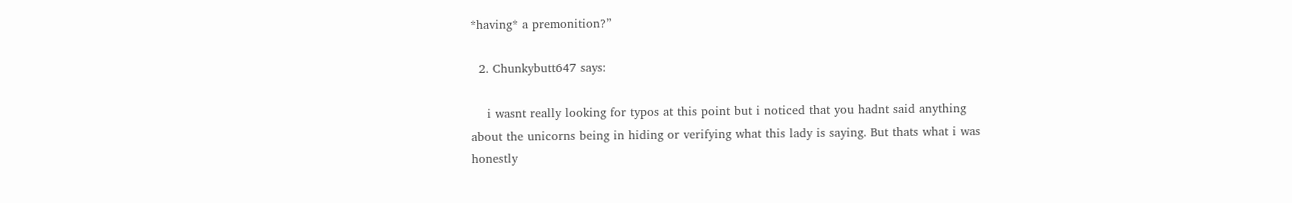*having* a premonition?”

  2. Chunkybutt647 says:

    i wasnt really looking for typos at this point but i noticed that you hadnt said anything about the unicorns being in hiding or verifying what this lady is saying. But thats what i was honestly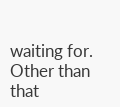waiting for. Other than that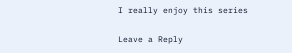I really enjoy this series

Leave a Reply